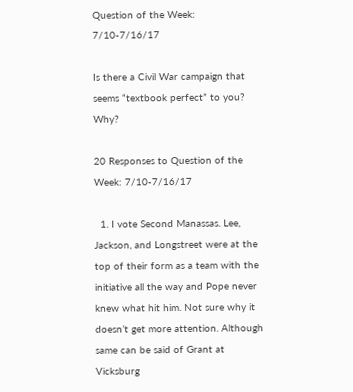Question of the Week: 7/10-7/16/17

Is there a Civil War campaign that seems “textbook perfect” to you? Why?

20 Responses to Question of the Week: 7/10-7/16/17

  1. I vote Second Manassas. Lee, Jackson, and Longstreet were at the top of their form as a team with the initiative all the way and Pope never knew what hit him. Not sure why it doesn’t get more attention. Although same can be said of Grant at Vicksburg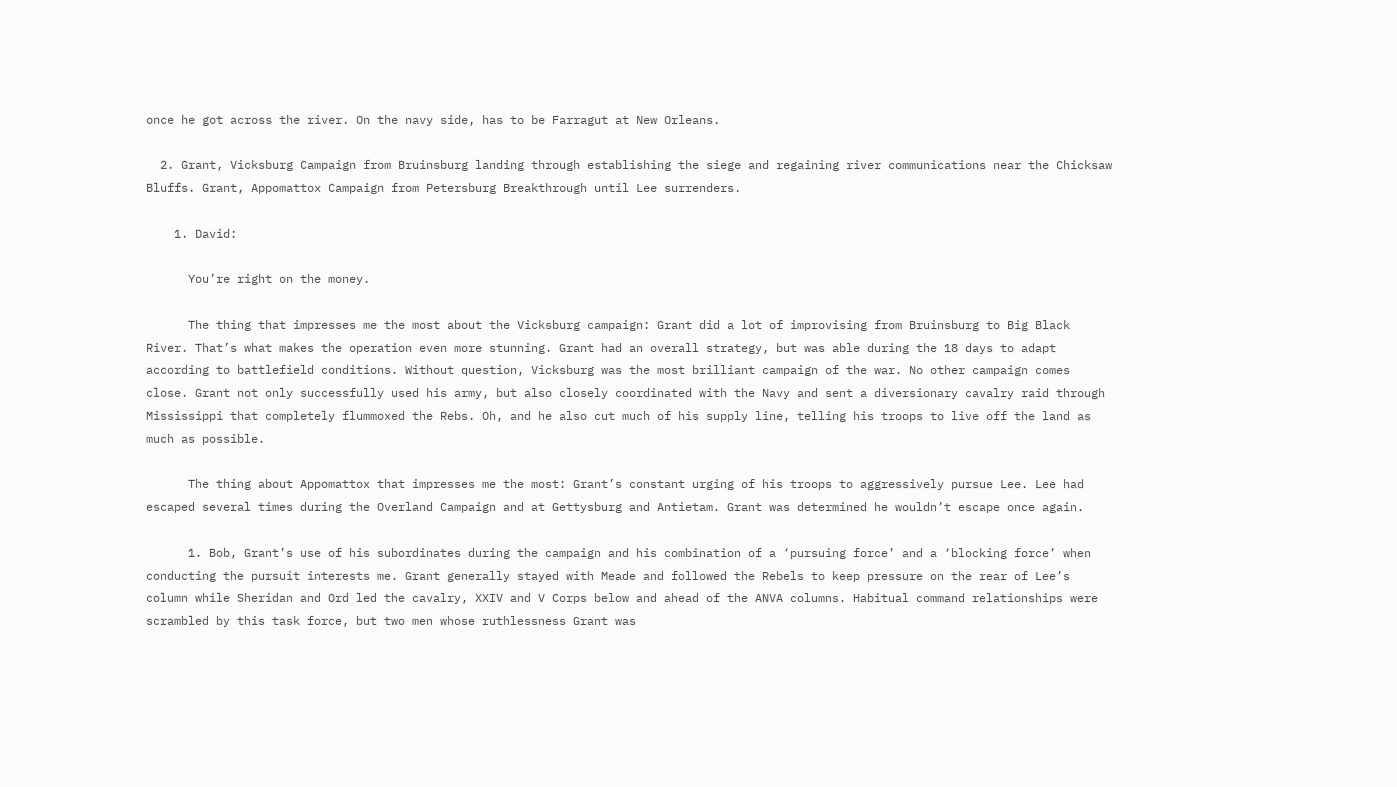once he got across the river. On the navy side, has to be Farragut at New Orleans.

  2. Grant, Vicksburg Campaign from Bruinsburg landing through establishing the siege and regaining river communications near the Chicksaw Bluffs. Grant, Appomattox Campaign from Petersburg Breakthrough until Lee surrenders.

    1. David:

      You’re right on the money.

      The thing that impresses me the most about the Vicksburg campaign: Grant did a lot of improvising from Bruinsburg to Big Black River. That’s what makes the operation even more stunning. Grant had an overall strategy, but was able during the 18 days to adapt according to battlefield conditions. Without question, Vicksburg was the most brilliant campaign of the war. No other campaign comes close. Grant not only successfully used his army, but also closely coordinated with the Navy and sent a diversionary cavalry raid through Mississippi that completely flummoxed the Rebs. Oh, and he also cut much of his supply line, telling his troops to live off the land as much as possible.

      The thing about Appomattox that impresses me the most: Grant’s constant urging of his troops to aggressively pursue Lee. Lee had escaped several times during the Overland Campaign and at Gettysburg and Antietam. Grant was determined he wouldn’t escape once again.

      1. Bob, Grant’s use of his subordinates during the campaign and his combination of a ‘pursuing force’ and a ‘blocking force’ when conducting the pursuit interests me. Grant generally stayed with Meade and followed the Rebels to keep pressure on the rear of Lee’s column while Sheridan and Ord led the cavalry, XXIV and V Corps below and ahead of the ANVA columns. Habitual command relationships were scrambled by this task force, but two men whose ruthlessness Grant was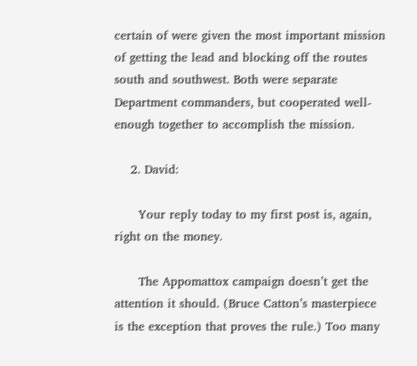certain of were given the most important mission of getting the lead and blocking off the routes south and southwest. Both were separate Department commanders, but cooperated well-enough together to accomplish the mission.

    2. David:

      Your reply today to my first post is, again, right on the money.

      The Appomattox campaign doesn’t get the attention it should. (Bruce Catton’s masterpiece is the exception that proves the rule.) Too many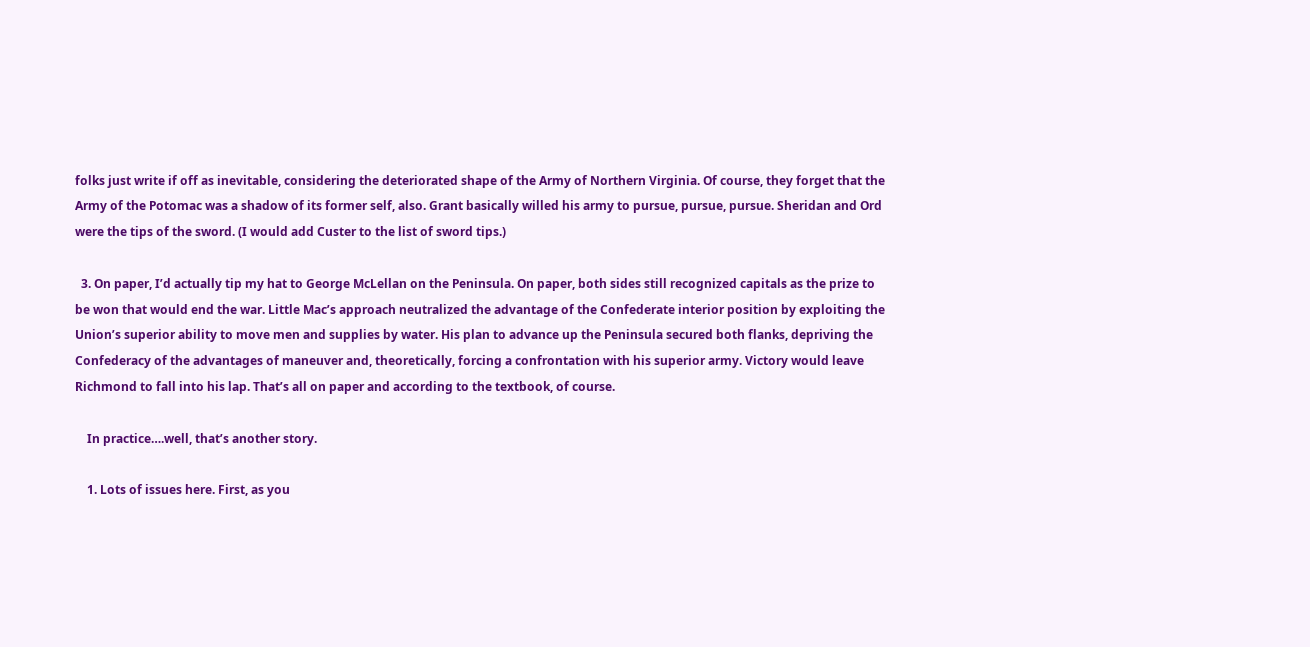folks just write if off as inevitable, considering the deteriorated shape of the Army of Northern Virginia. Of course, they forget that the Army of the Potomac was a shadow of its former self, also. Grant basically willed his army to pursue, pursue, pursue. Sheridan and Ord were the tips of the sword. (I would add Custer to the list of sword tips.)

  3. On paper, I’d actually tip my hat to George McLellan on the Peninsula. On paper, both sides still recognized capitals as the prize to be won that would end the war. Little Mac’s approach neutralized the advantage of the Confederate interior position by exploiting the Union’s superior ability to move men and supplies by water. His plan to advance up the Peninsula secured both flanks, depriving the Confederacy of the advantages of maneuver and, theoretically, forcing a confrontation with his superior army. Victory would leave Richmond to fall into his lap. That’s all on paper and according to the textbook, of course.

    In practice….well, that’s another story.

    1. Lots of issues here. First, as you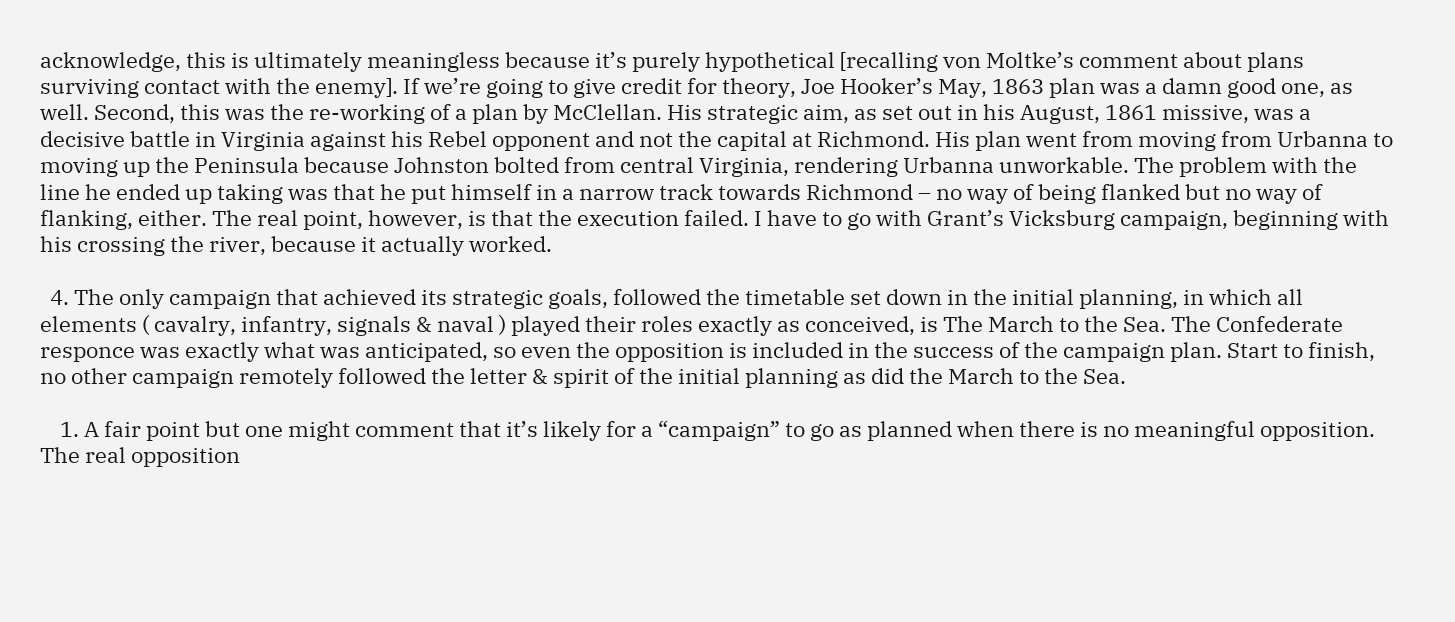acknowledge, this is ultimately meaningless because it’s purely hypothetical [recalling von Moltke’s comment about plans surviving contact with the enemy]. If we’re going to give credit for theory, Joe Hooker’s May, 1863 plan was a damn good one, as well. Second, this was the re-working of a plan by McClellan. His strategic aim, as set out in his August, 1861 missive, was a decisive battle in Virginia against his Rebel opponent and not the capital at Richmond. His plan went from moving from Urbanna to moving up the Peninsula because Johnston bolted from central Virginia, rendering Urbanna unworkable. The problem with the line he ended up taking was that he put himself in a narrow track towards Richmond – no way of being flanked but no way of flanking, either. The real point, however, is that the execution failed. I have to go with Grant’s Vicksburg campaign, beginning with his crossing the river, because it actually worked.

  4. The only campaign that achieved its strategic goals, followed the timetable set down in the initial planning, in which all elements ( cavalry, infantry, signals & naval ) played their roles exactly as conceived, is The March to the Sea. The Confederate responce was exactly what was anticipated, so even the opposition is included in the success of the campaign plan. Start to finish, no other campaign remotely followed the letter & spirit of the initial planning as did the March to the Sea.

    1. A fair point but one might comment that it’s likely for a “campaign” to go as planned when there is no meaningful opposition. The real opposition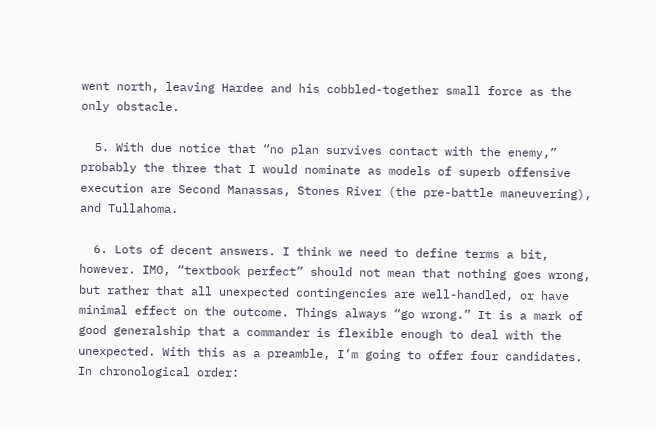went north, leaving Hardee and his cobbled-together small force as the only obstacle.

  5. With due notice that “no plan survives contact with the enemy,” probably the three that I would nominate as models of superb offensive execution are Second Manassas, Stones River (the pre-battle maneuvering), and Tullahoma.

  6. Lots of decent answers. I think we need to define terms a bit, however. IMO, “textbook perfect” should not mean that nothing goes wrong, but rather that all unexpected contingencies are well-handled, or have minimal effect on the outcome. Things always “go wrong.” It is a mark of good generalship that a commander is flexible enough to deal with the unexpected. With this as a preamble, I’m going to offer four candidates. In chronological order: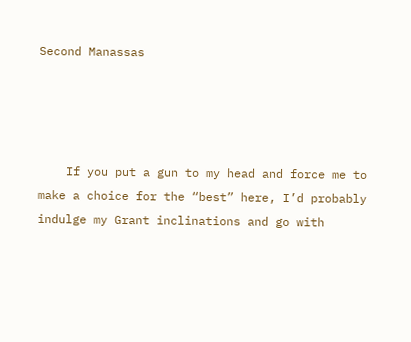Second Manassas




    If you put a gun to my head and force me to make a choice for the “best” here, I’d probably indulge my Grant inclinations and go with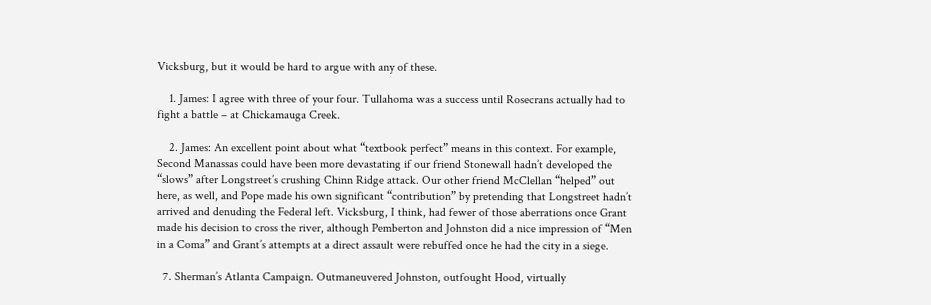Vicksburg, but it would be hard to argue with any of these.

    1. James: I agree with three of your four. Tullahoma was a success until Rosecrans actually had to fight a battle – at Chickamauga Creek.

    2. James: An excellent point about what “textbook perfect” means in this context. For example, Second Manassas could have been more devastating if our friend Stonewall hadn’t developed the “slows” after Longstreet’s crushing Chinn Ridge attack. Our other friend McClellan “helped” out here, as well, and Pope made his own significant “contribution” by pretending that Longstreet hadn’t arrived and denuding the Federal left. Vicksburg, I think, had fewer of those aberrations once Grant made his decision to cross the river, although Pemberton and Johnston did a nice impression of “Men in a Coma” and Grant’s attempts at a direct assault were rebuffed once he had the city in a siege.

  7. Sherman’s Atlanta Campaign. Outmaneuvered Johnston, outfought Hood, virtually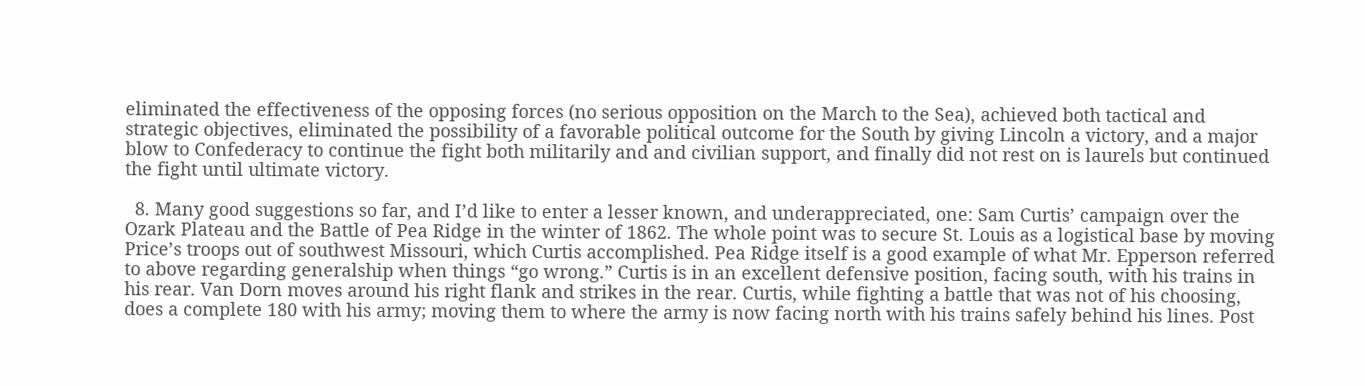eliminated the effectiveness of the opposing forces (no serious opposition on the March to the Sea), achieved both tactical and strategic objectives, eliminated the possibility of a favorable political outcome for the South by giving Lincoln a victory, and a major blow to Confederacy to continue the fight both militarily and and civilian support, and finally did not rest on is laurels but continued the fight until ultimate victory.

  8. Many good suggestions so far, and I’d like to enter a lesser known, and underappreciated, one: Sam Curtis’ campaign over the Ozark Plateau and the Battle of Pea Ridge in the winter of 1862. The whole point was to secure St. Louis as a logistical base by moving Price’s troops out of southwest Missouri, which Curtis accomplished. Pea Ridge itself is a good example of what Mr. Epperson referred to above regarding generalship when things “go wrong.” Curtis is in an excellent defensive position, facing south, with his trains in his rear. Van Dorn moves around his right flank and strikes in the rear. Curtis, while fighting a battle that was not of his choosing, does a complete 180 with his army; moving them to where the army is now facing north with his trains safely behind his lines. Post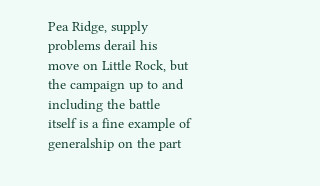Pea Ridge, supply problems derail his move on Little Rock, but the campaign up to and including the battle itself is a fine example of generalship on the part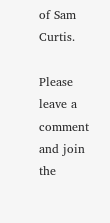of Sam Curtis.

Please leave a comment and join the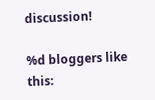discussion!

%d bloggers like this: